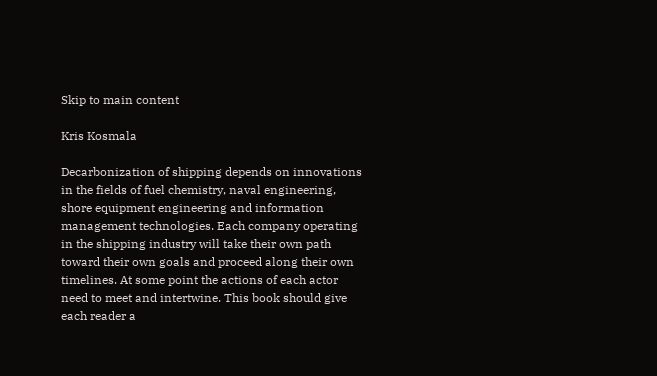Skip to main content

Kris Kosmala

Decarbonization of shipping depends on innovations in the fields of fuel chemistry, naval engineering, shore equipment engineering and information management technologies. Each company operating in the shipping industry will take their own path toward their own goals and proceed along their own timelines. At some point the actions of each actor need to meet and intertwine. This book should give each reader a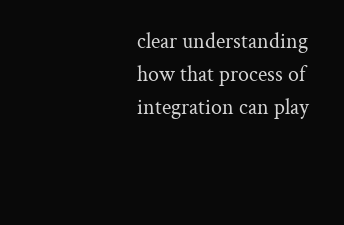clear understanding how that process of integration can play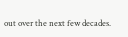out over the next few decades.